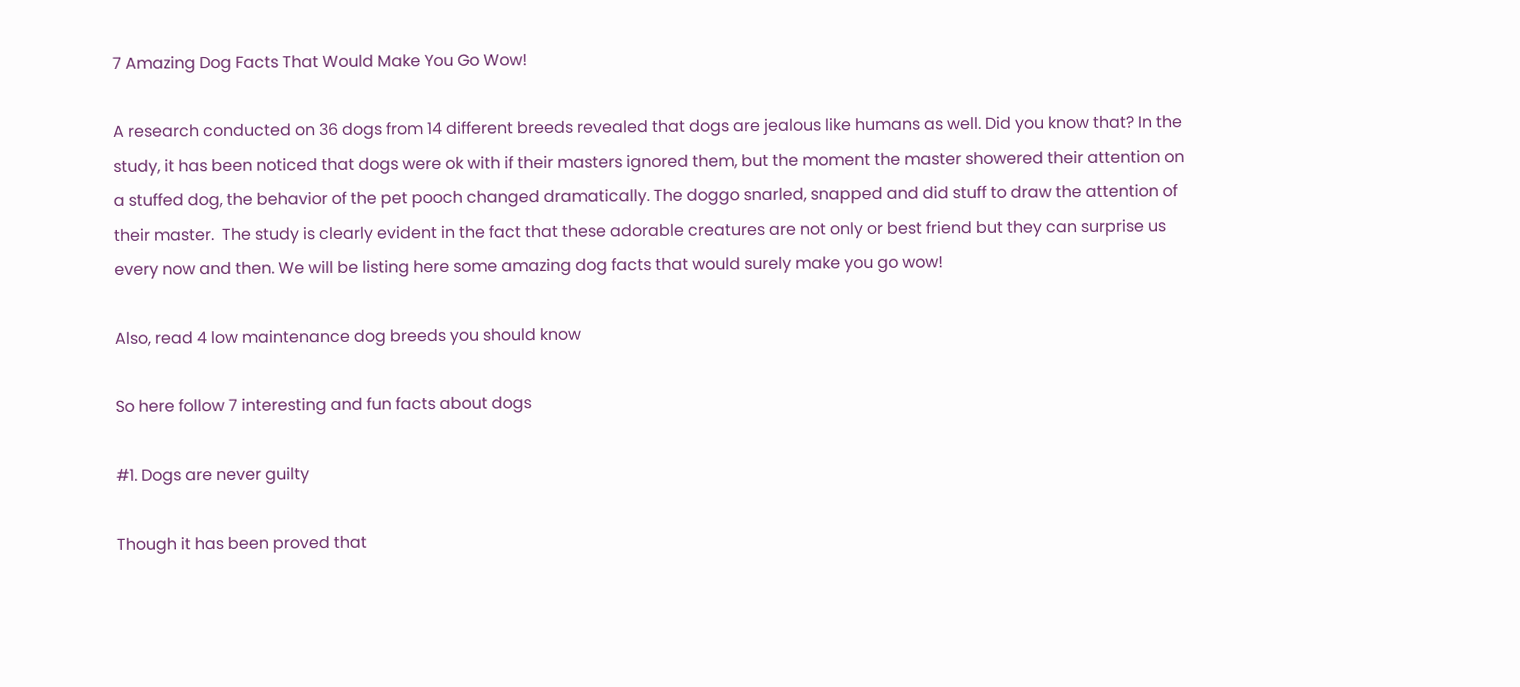7 Amazing Dog Facts That Would Make You Go Wow!

A research conducted on 36 dogs from 14 different breeds revealed that dogs are jealous like humans as well. Did you know that? In the study, it has been noticed that dogs were ok with if their masters ignored them, but the moment the master showered their attention on a stuffed dog, the behavior of the pet pooch changed dramatically. The doggo snarled, snapped and did stuff to draw the attention of their master.  The study is clearly evident in the fact that these adorable creatures are not only or best friend but they can surprise us every now and then. We will be listing here some amazing dog facts that would surely make you go wow!

Also, read 4 low maintenance dog breeds you should know

So here follow 7 interesting and fun facts about dogs

#1. Dogs are never guilty

Though it has been proved that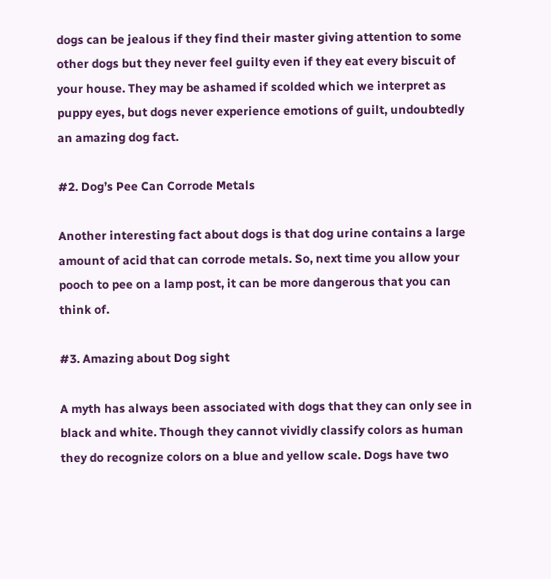dogs can be jealous if they find their master giving attention to some other dogs but they never feel guilty even if they eat every biscuit of your house. They may be ashamed if scolded which we interpret as puppy eyes, but dogs never experience emotions of guilt, undoubtedly an amazing dog fact.

#2. Dog’s Pee Can Corrode Metals

Another interesting fact about dogs is that dog urine contains a large amount of acid that can corrode metals. So, next time you allow your pooch to pee on a lamp post, it can be more dangerous that you can think of.

#3. Amazing about Dog sight

A myth has always been associated with dogs that they can only see in black and white. Though they cannot vividly classify colors as human they do recognize colors on a blue and yellow scale. Dogs have two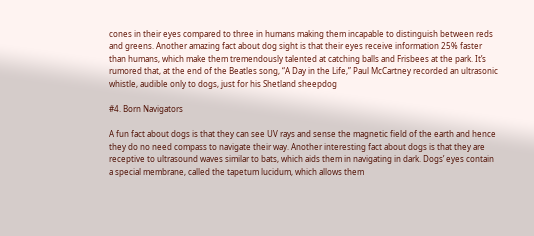cones in their eyes compared to three in humans making them incapable to distinguish between reds and greens. Another amazing fact about dog sight is that their eyes receive information 25% faster than humans, which make them tremendously talented at catching balls and Frisbees at the park. It’s rumored that, at the end of the Beatles song, “A Day in the Life,” Paul McCartney recorded an ultrasonic whistle, audible only to dogs, just for his Shetland sheepdog

#4. Born Navigators

A fun fact about dogs is that they can see UV rays and sense the magnetic field of the earth and hence they do no need compass to navigate their way. Another interesting fact about dogs is that they are receptive to ultrasound waves similar to bats, which aids them in navigating in dark. Dogs’ eyes contain a special membrane, called the tapetum lucidum, which allows them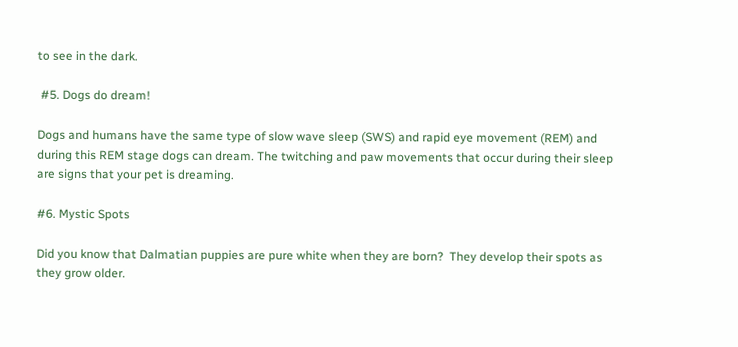to see in the dark.

 #5. Dogs do dream!

Dogs and humans have the same type of slow wave sleep (SWS) and rapid eye movement (REM) and during this REM stage dogs can dream. The twitching and paw movements that occur during their sleep are signs that your pet is dreaming.

#6. Mystic Spots

Did you know that Dalmatian puppies are pure white when they are born?  They develop their spots as they grow older.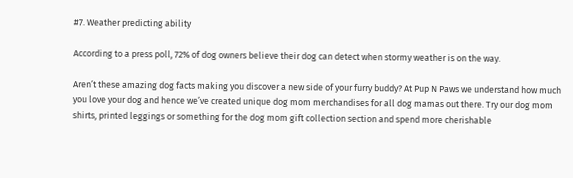#7. Weather predicting ability

According to a press poll, 72% of dog owners believe their dog can detect when stormy weather is on the way.

Aren’t these amazing dog facts making you discover a new side of your furry buddy? At Pup N Paws we understand how much you love your dog and hence we’ve created unique dog mom merchandises for all dog mamas out there. Try our dog mom shirts, printed leggings or something for the dog mom gift collection section and spend more cherishable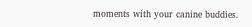moments with your canine buddies.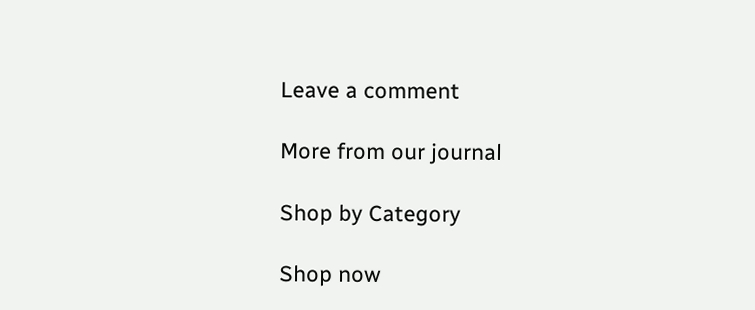Leave a comment

More from our journal

Shop by Category

Shop now